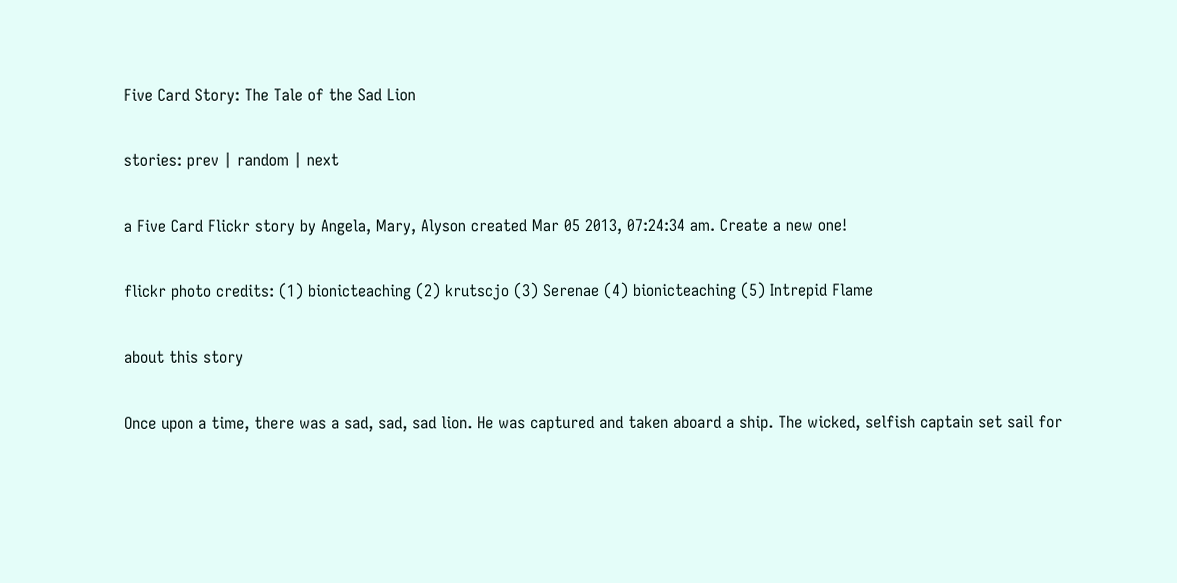Five Card Story: The Tale of the Sad Lion

stories: prev | random | next

a Five Card Flickr story by Angela, Mary, Alyson created Mar 05 2013, 07:24:34 am. Create a new one!

flickr photo credits: (1) bionicteaching (2) krutscjo (3) Serenae (4) bionicteaching (5) Intrepid Flame

about this story

Once upon a time, there was a sad, sad, sad lion. He was captured and taken aboard a ship. The wicked, selfish captain set sail for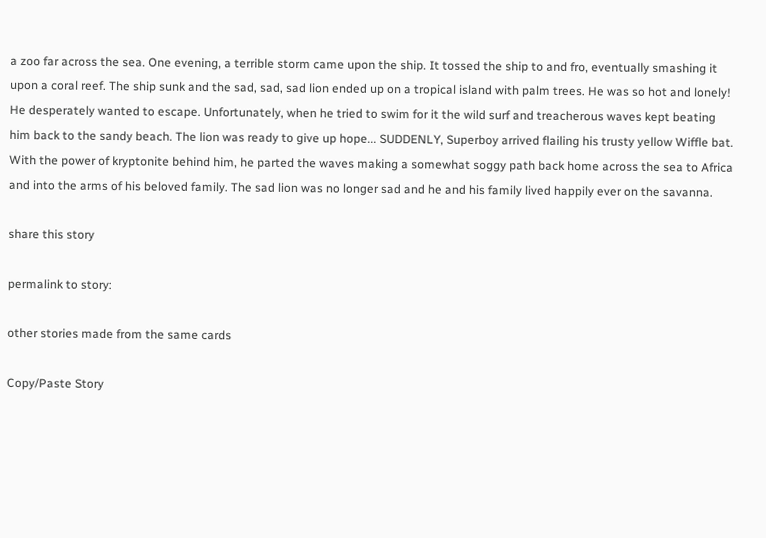a zoo far across the sea. One evening, a terrible storm came upon the ship. It tossed the ship to and fro, eventually smashing it upon a coral reef. The ship sunk and the sad, sad, sad lion ended up on a tropical island with palm trees. He was so hot and lonely! He desperately wanted to escape. Unfortunately, when he tried to swim for it the wild surf and treacherous waves kept beating him back to the sandy beach. The lion was ready to give up hope... SUDDENLY, Superboy arrived flailing his trusty yellow Wiffle bat. With the power of kryptonite behind him, he parted the waves making a somewhat soggy path back home across the sea to Africa and into the arms of his beloved family. The sad lion was no longer sad and he and his family lived happily ever on the savanna.

share this story

permalink to story:

other stories made from the same cards

Copy/Paste Story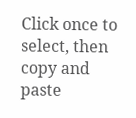Click once to select, then copy and paste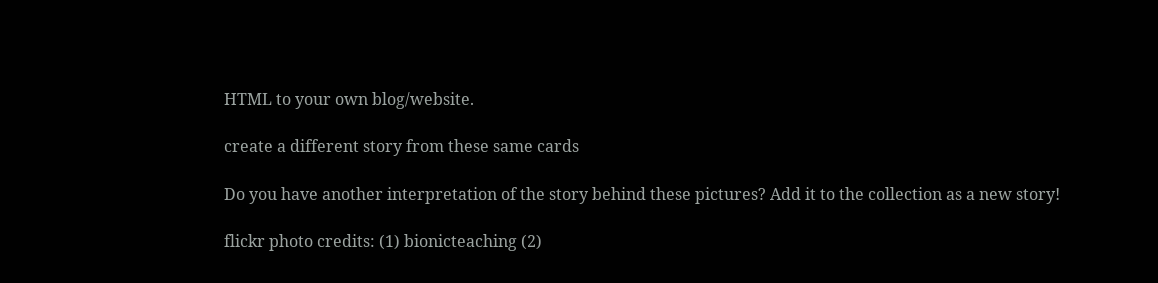HTML to your own blog/website.

create a different story from these same cards

Do you have another interpretation of the story behind these pictures? Add it to the collection as a new story!

flickr photo credits: (1) bionicteaching (2)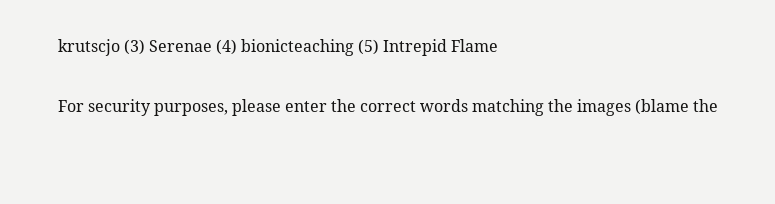krutscjo (3) Serenae (4) bionicteaching (5) Intrepid Flame

For security purposes, please enter the correct words matching the images (blame the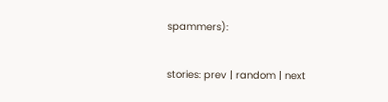spammers):

stories: prev | random | next